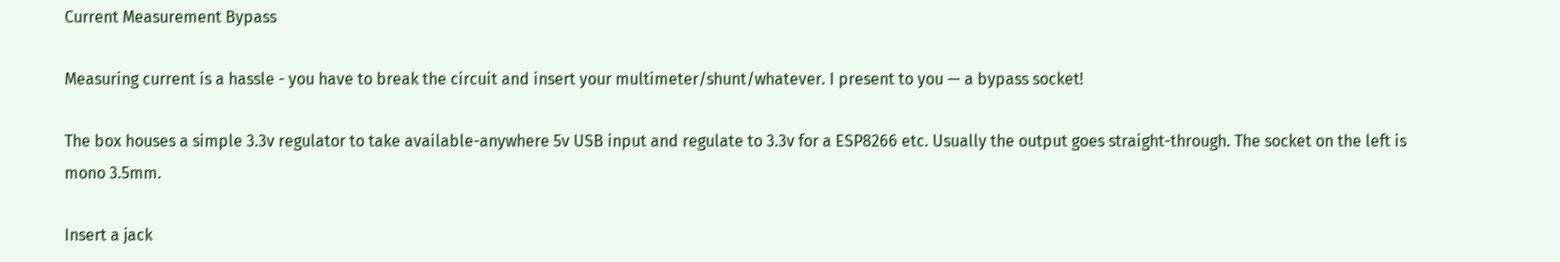Current Measurement Bypass

Measuring current is a hassle - you have to break the circuit and insert your multimeter/shunt/whatever. I present to you — a bypass socket!

The box houses a simple 3.3v regulator to take available-anywhere 5v USB input and regulate to 3.3v for a ESP8266 etc. Usually the output goes straight-through. The socket on the left is mono 3.5mm.

Insert a jack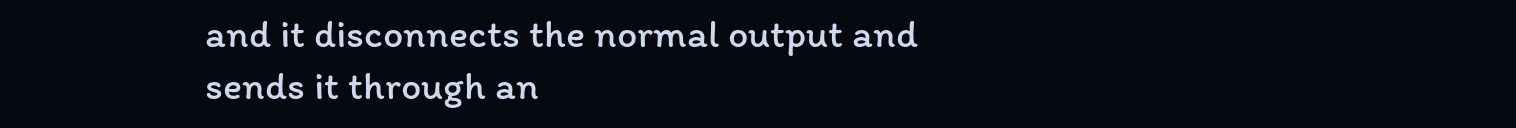and it disconnects the normal output and sends it through an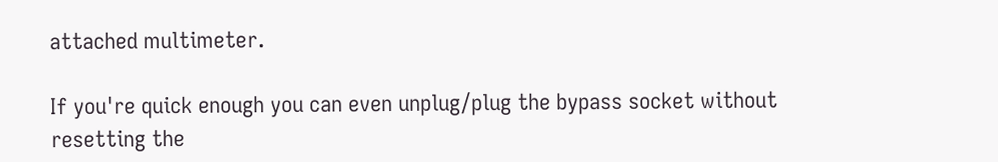attached multimeter.

If you're quick enough you can even unplug/plug the bypass socket without resetting the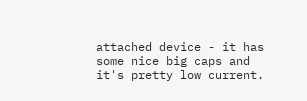attached device - it has some nice big caps and it's pretty low current.